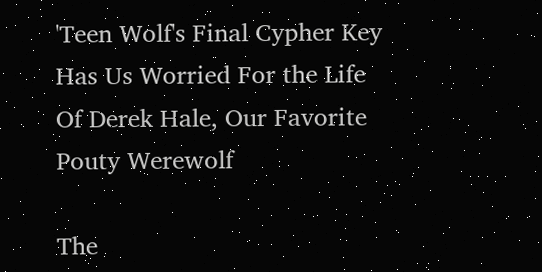'Teen Wolf's Final Cypher Key Has Us Worried For the Life Of Derek Hale, Our Favorite Pouty Werewolf

The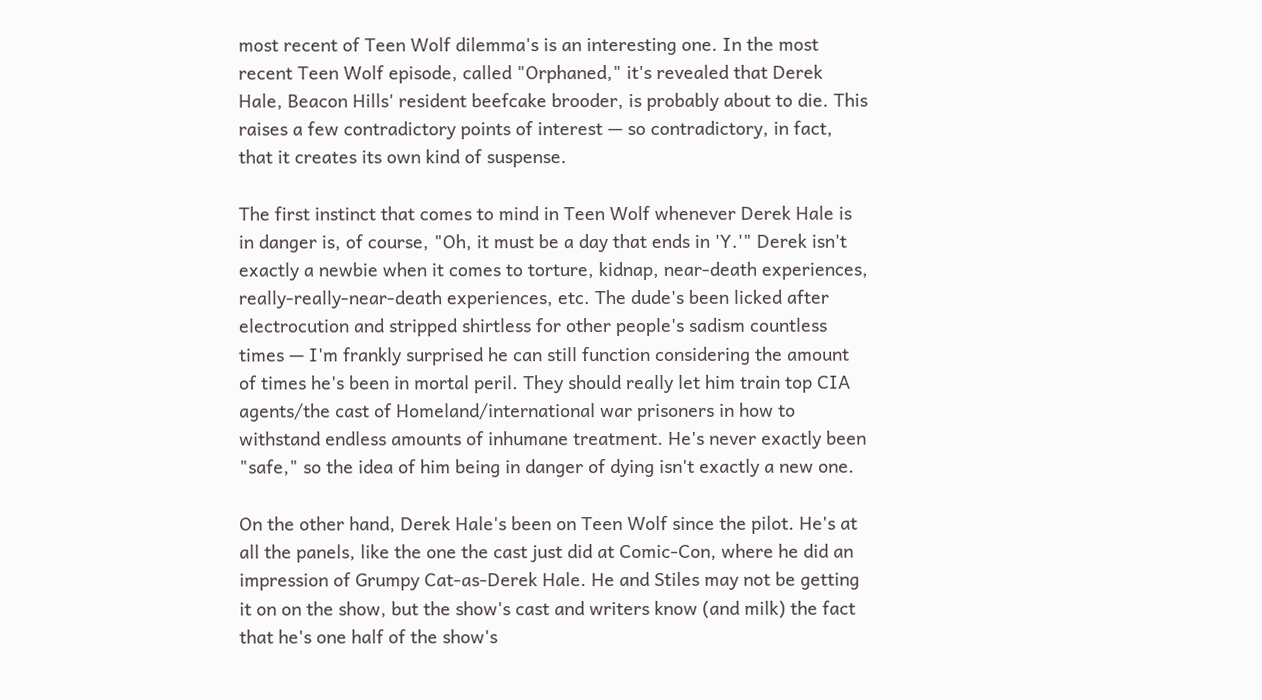most recent of Teen Wolf dilemma's is an interesting one. In the most recent Teen Wolf episode, called "Orphaned," it's revealed that Derek Hale, Beacon Hills' resident beefcake brooder, is probably about to die. This raises a few contradictory points of interest — so contradictory, in fact, that it creates its own kind of suspense.

The first instinct that comes to mind in Teen Wolf whenever Derek Hale is in danger is, of course, "Oh, it must be a day that ends in 'Y.'" Derek isn't exactly a newbie when it comes to torture, kidnap, near-death experiences, really-really-near-death experiences, etc. The dude's been licked after electrocution and stripped shirtless for other people's sadism countless times — I'm frankly surprised he can still function considering the amount of times he's been in mortal peril. They should really let him train top CIA agents/the cast of Homeland/international war prisoners in how to withstand endless amounts of inhumane treatment. He's never exactly been "safe," so the idea of him being in danger of dying isn't exactly a new one.

On the other hand, Derek Hale's been on Teen Wolf since the pilot. He's at all the panels, like the one the cast just did at Comic-Con, where he did an impression of Grumpy Cat-as-Derek Hale. He and Stiles may not be getting it on on the show, but the show's cast and writers know (and milk) the fact that he's one half of the show's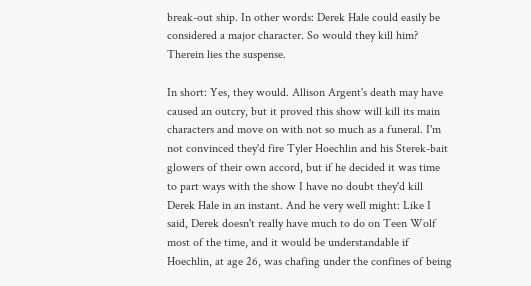break-out ship. In other words: Derek Hale could easily be considered a major character. So would they kill him? Therein lies the suspense.

In short: Yes, they would. Allison Argent's death may have caused an outcry, but it proved this show will kill its main characters and move on with not so much as a funeral. I'm not convinced they'd fire Tyler Hoechlin and his Sterek-bait glowers of their own accord, but if he decided it was time to part ways with the show I have no doubt they'd kill Derek Hale in an instant. And he very well might: Like I said, Derek doesn't really have much to do on Teen Wolf most of the time, and it would be understandable if Hoechlin, at age 26, was chafing under the confines of being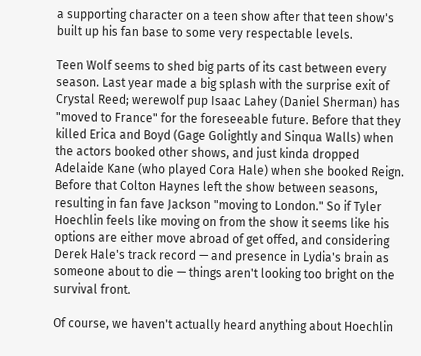a supporting character on a teen show after that teen show's built up his fan base to some very respectable levels.

Teen Wolf seems to shed big parts of its cast between every season. Last year made a big splash with the surprise exit of Crystal Reed; werewolf pup Isaac Lahey (Daniel Sherman) has "moved to France" for the foreseeable future. Before that they killed Erica and Boyd (Gage Golightly and Sinqua Walls) when the actors booked other shows, and just kinda dropped Adelaide Kane (who played Cora Hale) when she booked Reign. Before that Colton Haynes left the show between seasons, resulting in fan fave Jackson "moving to London." So if Tyler Hoechlin feels like moving on from the show it seems like his options are either move abroad of get offed, and considering Derek Hale's track record — and presence in Lydia's brain as someone about to die — things aren't looking too bright on the survival front.

Of course, we haven't actually heard anything about Hoechlin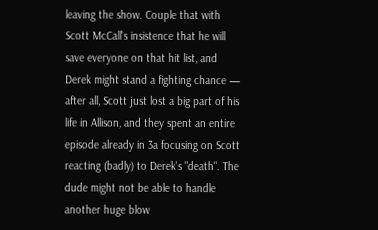leaving the show. Couple that with Scott McCall's insistence that he will save everyone on that hit list, and Derek might stand a fighting chance — after all, Scott just lost a big part of his life in Allison, and they spent an entire episode already in 3a focusing on Scott reacting (badly) to Derek's "death". The dude might not be able to handle another huge blow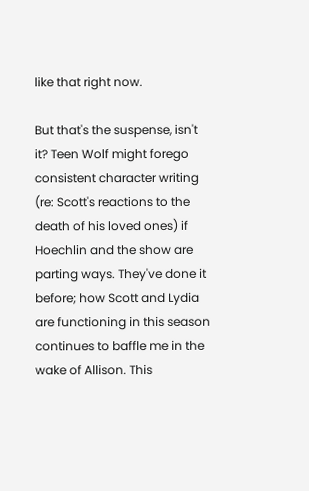like that right now.

But that's the suspense, isn't it? Teen Wolf might forego consistent character writing (re: Scott's reactions to the death of his loved ones) if Hoechlin and the show are parting ways. They've done it before; how Scott and Lydia are functioning in this season continues to baffle me in the wake of Allison. This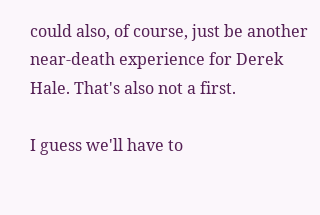could also, of course, just be another near-death experience for Derek Hale. That's also not a first.

I guess we'll have to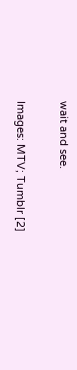wait and see.

Images: MTV; Tumblr [2]